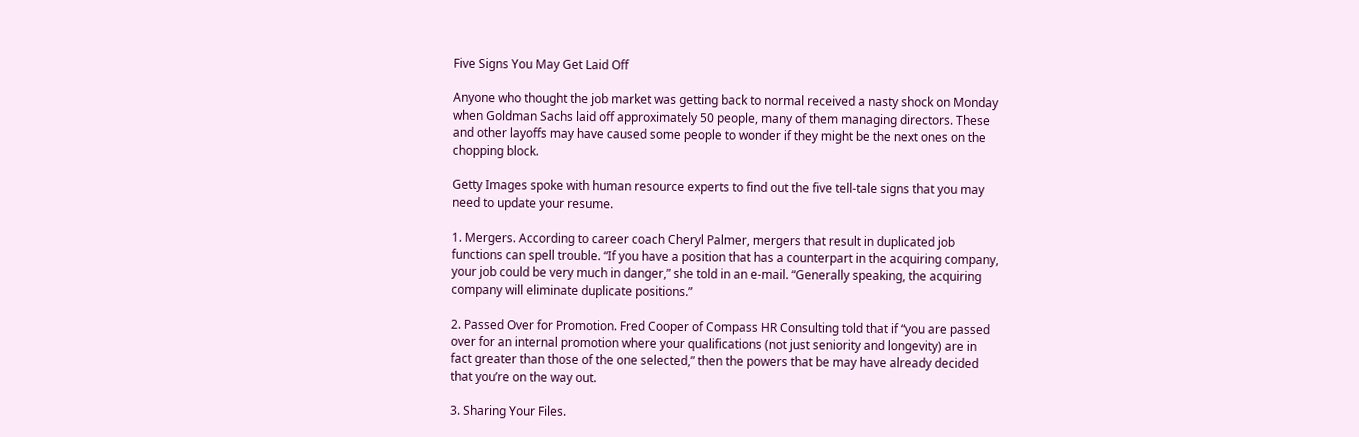Five Signs You May Get Laid Off

Anyone who thought the job market was getting back to normal received a nasty shock on Monday when Goldman Sachs laid off approximately 50 people, many of them managing directors. These and other layoffs may have caused some people to wonder if they might be the next ones on the chopping block.

Getty Images spoke with human resource experts to find out the five tell-tale signs that you may need to update your resume.

1. Mergers. According to career coach Cheryl Palmer, mergers that result in duplicated job functions can spell trouble. “If you have a position that has a counterpart in the acquiring company, your job could be very much in danger,” she told in an e-mail. “Generally speaking, the acquiring company will eliminate duplicate positions.”

2. Passed Over for Promotion. Fred Cooper of Compass HR Consulting told that if “you are passed over for an internal promotion where your qualifications (not just seniority and longevity) are in fact greater than those of the one selected,” then the powers that be may have already decided that you’re on the way out.

3. Sharing Your Files.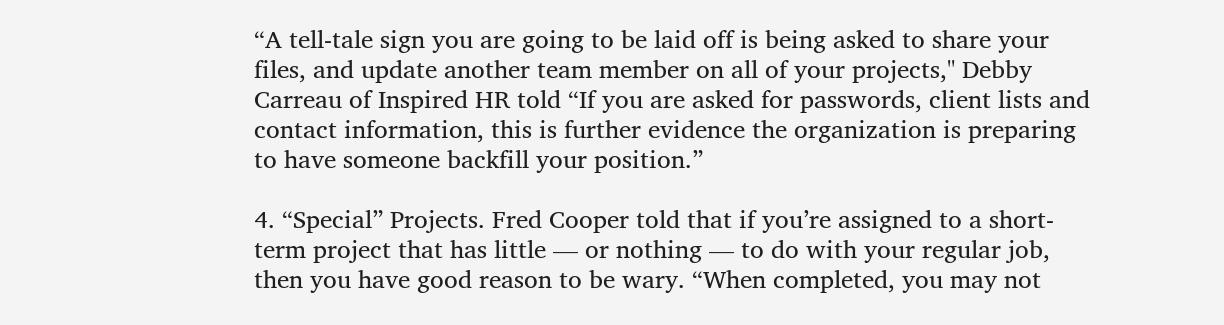“A tell-tale sign you are going to be laid off is being asked to share your files, and update another team member on all of your projects," Debby Carreau of Inspired HR told “If you are asked for passwords, client lists and contact information, this is further evidence the organization is preparing to have someone backfill your position.”

4. “Special” Projects. Fred Cooper told that if you’re assigned to a short-term project that has little — or nothing — to do with your regular job, then you have good reason to be wary. “When completed, you may not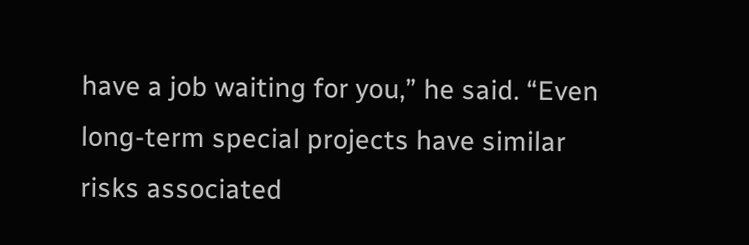have a job waiting for you,” he said. “Even long-term special projects have similar risks associated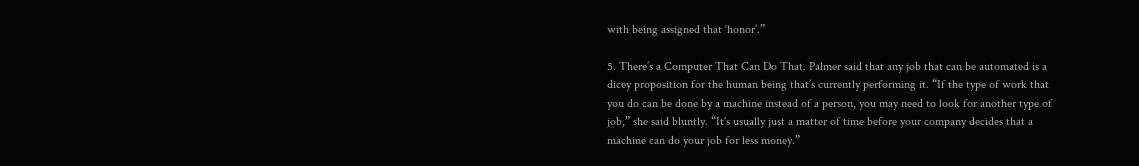with being assigned that ‘honor’.”

5. There’s a Computer That Can Do That. Palmer said that any job that can be automated is a dicey proposition for the human being that’s currently performing it. “If the type of work that you do can be done by a machine instead of a person, you may need to look for another type of job,” she said bluntly. “It's usually just a matter of time before your company decides that a machine can do your job for less money.”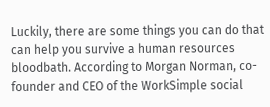Luckily, there are some things you can do that can help you survive a human resources bloodbath. According to Morgan Norman, co-founder and CEO of the WorkSimple social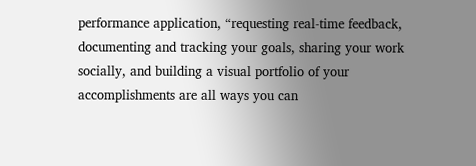performance application, “requesting real-time feedback, documenting and tracking your goals, sharing your work socially, and building a visual portfolio of your accomplishments are all ways you can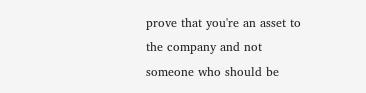prove that you're an asset to the company and not someone who should be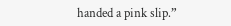handed a pink slip.”